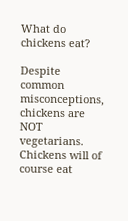What do chickens eat?

Despite common misconceptions, chickens are NOT vegetarians. Chickens will of course eat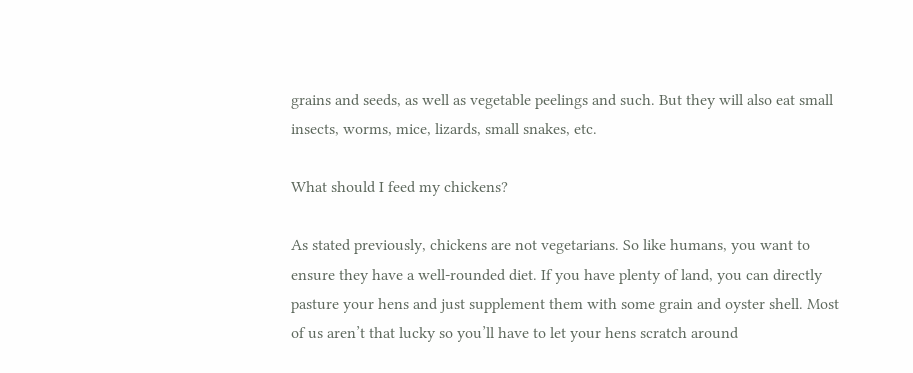grains and seeds, as well as vegetable peelings and such. But they will also eat small insects, worms, mice, lizards, small snakes, etc.

What should I feed my chickens?

As stated previously, chickens are not vegetarians. So like humans, you want to ensure they have a well-rounded diet. If you have plenty of land, you can directly pasture your hens and just supplement them with some grain and oyster shell. Most of us aren’t that lucky so you’ll have to let your hens scratch around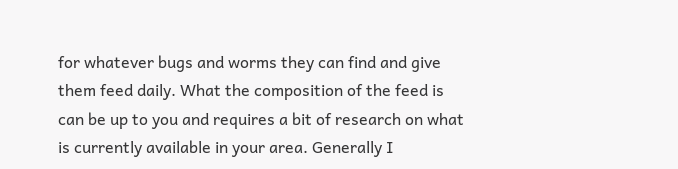for whatever bugs and worms they can find and give them feed daily. What the composition of the feed is can be up to you and requires a bit of research on what is currently available in your area. Generally I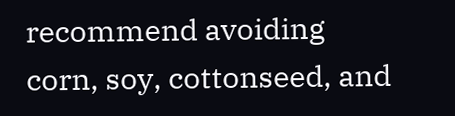recommend avoiding corn, soy, cottonseed, and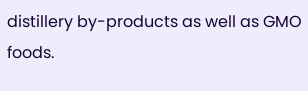distillery by-products as well as GMO foods.